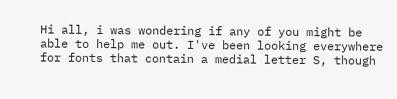Hi all, i was wondering if any of you might be able to help me out. I've been looking everywhere for fonts that contain a medial letter S, though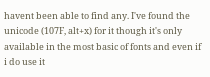havent been able to find any. I've found the unicode (107F, alt+x) for it though it's only available in the most basic of fonts and even if i do use it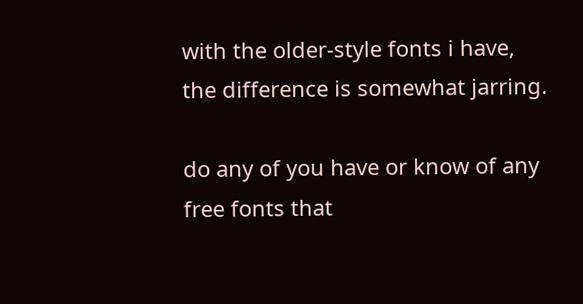with the older-style fonts i have, the difference is somewhat jarring.

do any of you have or know of any free fonts that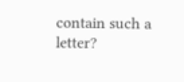contain such a letter?